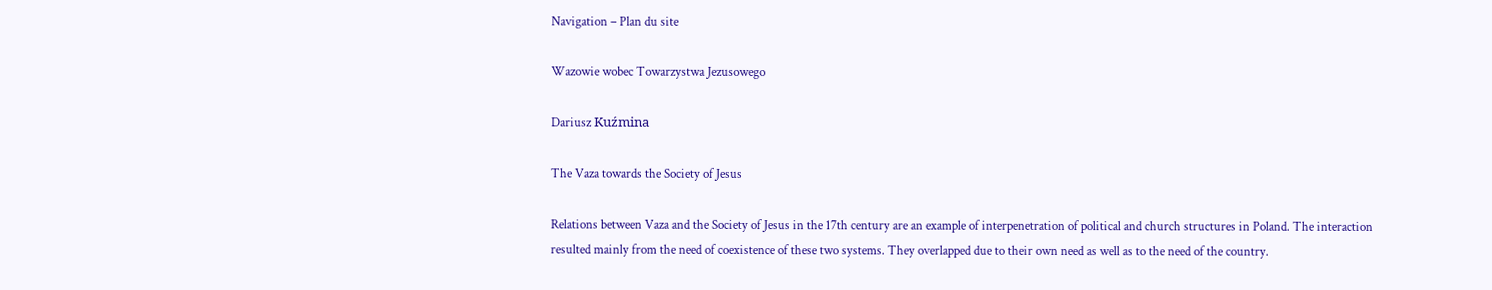Navigation – Plan du site

Wazowie wobec Towarzystwa Jezusowego

Dariusz Kuźmina

The Vaza towards the Society of Jesus

Relations between Vaza and the Society of Jesus in the 17th century are an example of interpenetration of political and church structures in Poland. The interaction resulted mainly from the need of coexistence of these two systems. They overlapped due to their own need as well as to the need of the country.